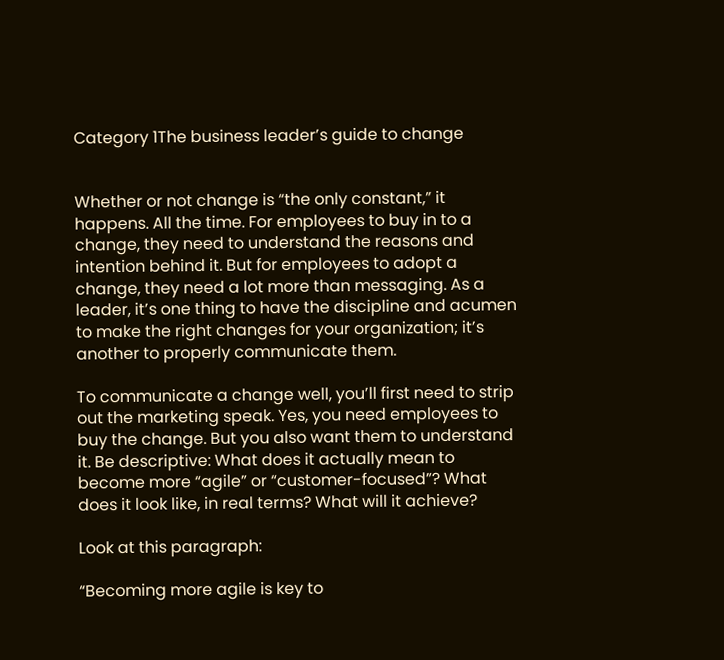Category 1The business leader’s guide to change


Whether or not change is “the only constant,” it happens. All the time. For employees to buy in to a change, they need to understand the reasons and intention behind it. But for employees to adopt a change, they need a lot more than messaging. As a leader, it’s one thing to have the discipline and acumen to make the right changes for your organization; it’s another to properly communicate them.

To communicate a change well, you’ll first need to strip out the marketing speak. Yes, you need employees to buy the change. But you also want them to understand it. Be descriptive: What does it actually mean to become more “agile” or “customer-focused”? What does it look like, in real terms? What will it achieve?

Look at this paragraph:

“Becoming more agile is key to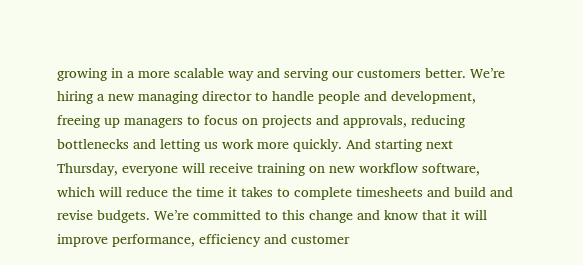growing in a more scalable way and serving our customers better. We’re hiring a new managing director to handle people and development, freeing up managers to focus on projects and approvals, reducing bottlenecks and letting us work more quickly. And starting next Thursday, everyone will receive training on new workflow software, which will reduce the time it takes to complete timesheets and build and revise budgets. We’re committed to this change and know that it will improve performance, efficiency and customer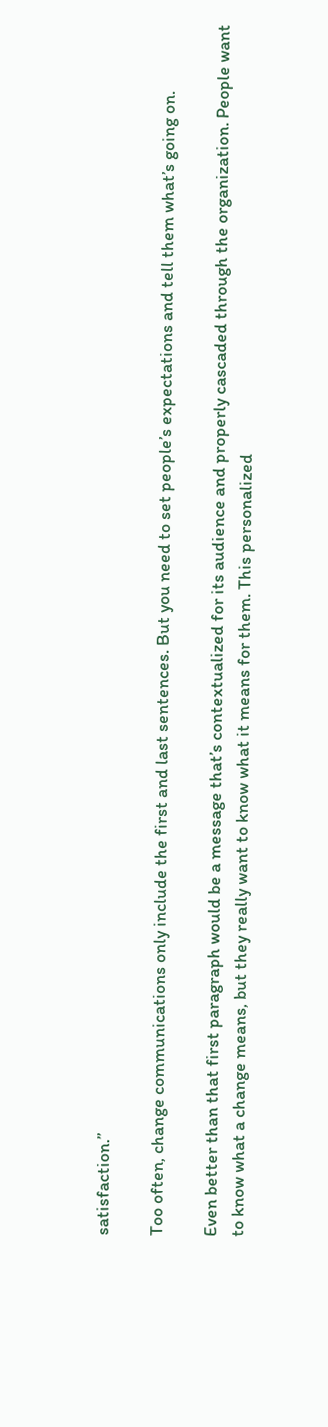satisfaction.”

Too often, change communications only include the first and last sentences. But you need to set people’s expectations and tell them what’s going on.

Even better than that first paragraph would be a message that’s contextualized for its audience and properly cascaded through the organization. People want to know what a change means, but they really want to know what it means for them. This personalized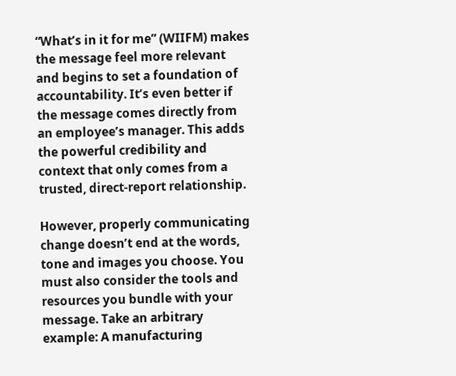“What’s in it for me” (WIIFM) makes the message feel more relevant and begins to set a foundation of accountability. It’s even better if the message comes directly from an employee’s manager. This adds the powerful credibility and context that only comes from a trusted, direct-report relationship.

However, properly communicating change doesn’t end at the words, tone and images you choose. You must also consider the tools and resources you bundle with your message. Take an arbitrary example: A manufacturing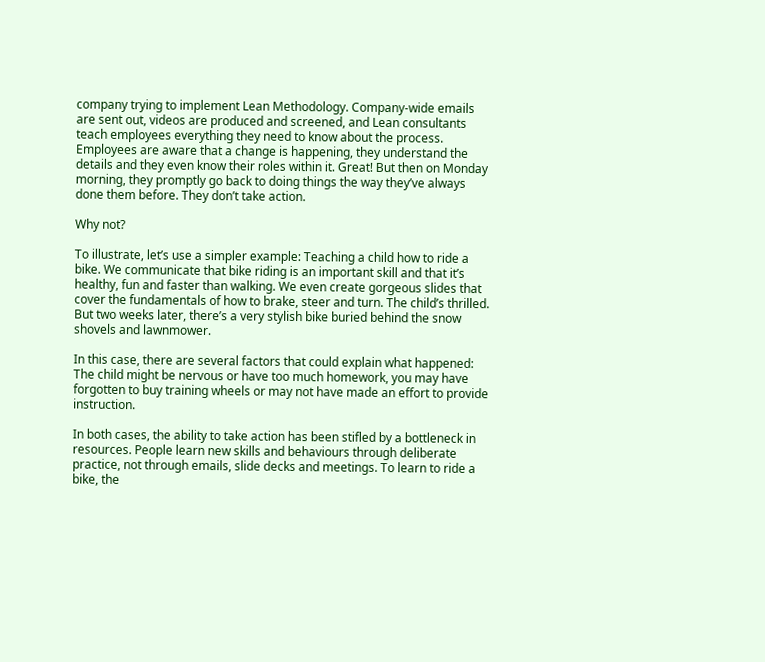company trying to implement Lean Methodology. Company-wide emails are sent out, videos are produced and screened, and Lean consultants teach employees everything they need to know about the process. Employees are aware that a change is happening, they understand the details and they even know their roles within it. Great! But then on Monday morning, they promptly go back to doing things the way they’ve always done them before. They don’t take action.

Why not?

To illustrate, let’s use a simpler example: Teaching a child how to ride a bike. We communicate that bike riding is an important skill and that it’s healthy, fun and faster than walking. We even create gorgeous slides that cover the fundamentals of how to brake, steer and turn. The child’s thrilled. But two weeks later, there’s a very stylish bike buried behind the snow shovels and lawnmower.

In this case, there are several factors that could explain what happened: The child might be nervous or have too much homework, you may have forgotten to buy training wheels or may not have made an effort to provide instruction.

In both cases, the ability to take action has been stifled by a bottleneck in resources. People learn new skills and behaviours through deliberate practice, not through emails, slide decks and meetings. To learn to ride a bike, the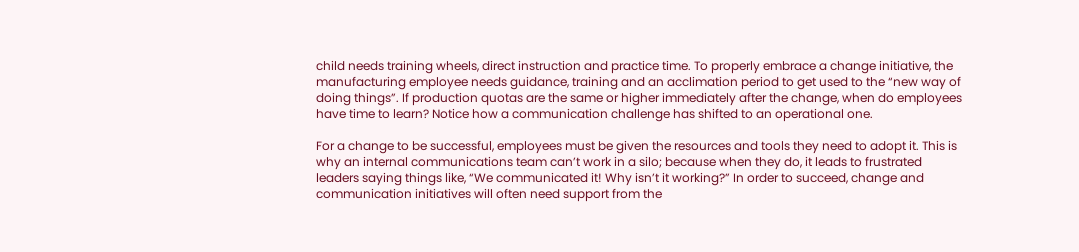child needs training wheels, direct instruction and practice time. To properly embrace a change initiative, the manufacturing employee needs guidance, training and an acclimation period to get used to the “new way of doing things”. If production quotas are the same or higher immediately after the change, when do employees have time to learn? Notice how a communication challenge has shifted to an operational one.

For a change to be successful, employees must be given the resources and tools they need to adopt it. This is why an internal communications team can’t work in a silo; because when they do, it leads to frustrated leaders saying things like, “We communicated it! Why isn’t it working?” In order to succeed, change and communication initiatives will often need support from the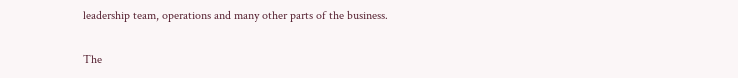leadership team, operations and many other parts of the business.

The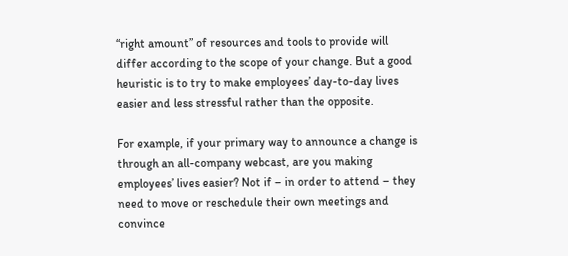“right amount” of resources and tools to provide will differ according to the scope of your change. But a good heuristic is to try to make employees’ day-to-day lives easier and less stressful rather than the opposite.

For example, if your primary way to announce a change is through an all-company webcast, are you making employees’ lives easier? Not if – in order to attend – they need to move or reschedule their own meetings and convince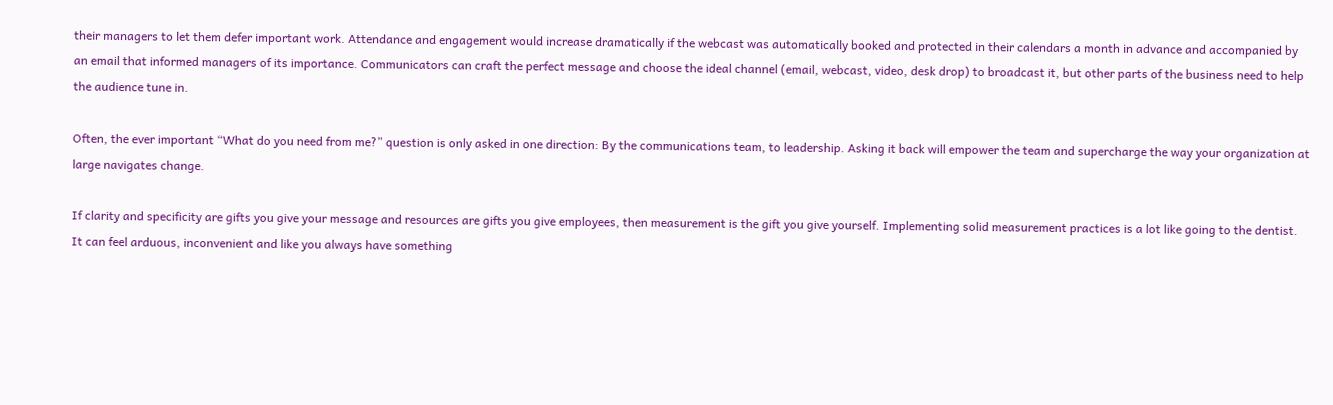their managers to let them defer important work. Attendance and engagement would increase dramatically if the webcast was automatically booked and protected in their calendars a month in advance and accompanied by an email that informed managers of its importance. Communicators can craft the perfect message and choose the ideal channel (email, webcast, video, desk drop) to broadcast it, but other parts of the business need to help the audience tune in.

Often, the ever important “What do you need from me?” question is only asked in one direction: By the communications team, to leadership. Asking it back will empower the team and supercharge the way your organization at large navigates change.

If clarity and specificity are gifts you give your message and resources are gifts you give employees, then measurement is the gift you give yourself. Implementing solid measurement practices is a lot like going to the dentist. It can feel arduous, inconvenient and like you always have something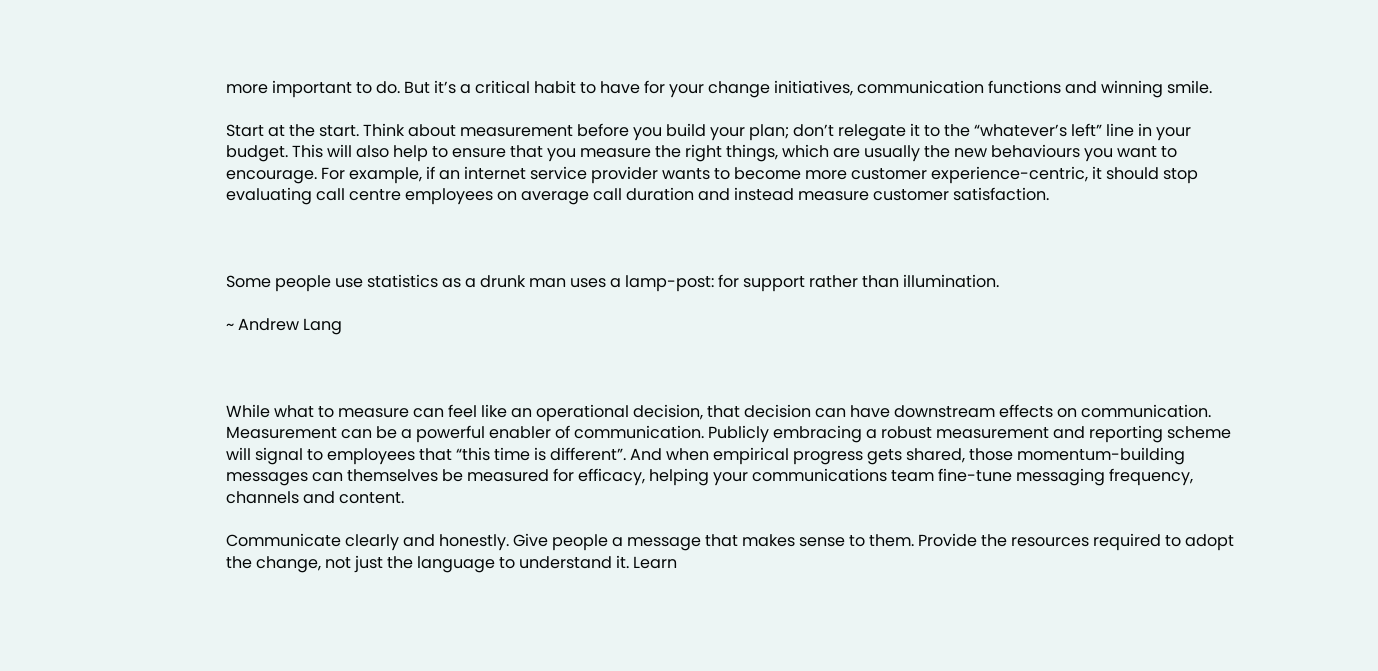more important to do. But it’s a critical habit to have for your change initiatives, communication functions and winning smile.

Start at the start. Think about measurement before you build your plan; don’t relegate it to the “whatever’s left” line in your budget. This will also help to ensure that you measure the right things, which are usually the new behaviours you want to encourage. For example, if an internet service provider wants to become more customer experience-centric, it should stop evaluating call centre employees on average call duration and instead measure customer satisfaction.



Some people use statistics as a drunk man uses a lamp-post: for support rather than illumination.

~ Andrew Lang



While what to measure can feel like an operational decision, that decision can have downstream effects on communication. Measurement can be a powerful enabler of communication. Publicly embracing a robust measurement and reporting scheme will signal to employees that “this time is different”. And when empirical progress gets shared, those momentum-building messages can themselves be measured for efficacy, helping your communications team fine-tune messaging frequency, channels and content.

Communicate clearly and honestly. Give people a message that makes sense to them. Provide the resources required to adopt the change, not just the language to understand it. Learn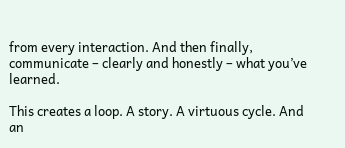from every interaction. And then finally, communicate – clearly and honestly – what you’ve learned.

This creates a loop. A story. A virtuous cycle. And an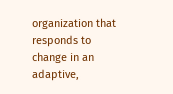organization that responds to change in an adaptive,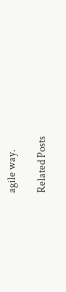agile way.

Related Posts